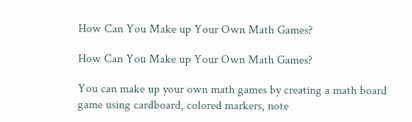How Can You Make up Your Own Math Games?

How Can You Make up Your Own Math Games?

You can make up your own math games by creating a math board game using cardboard, colored markers, note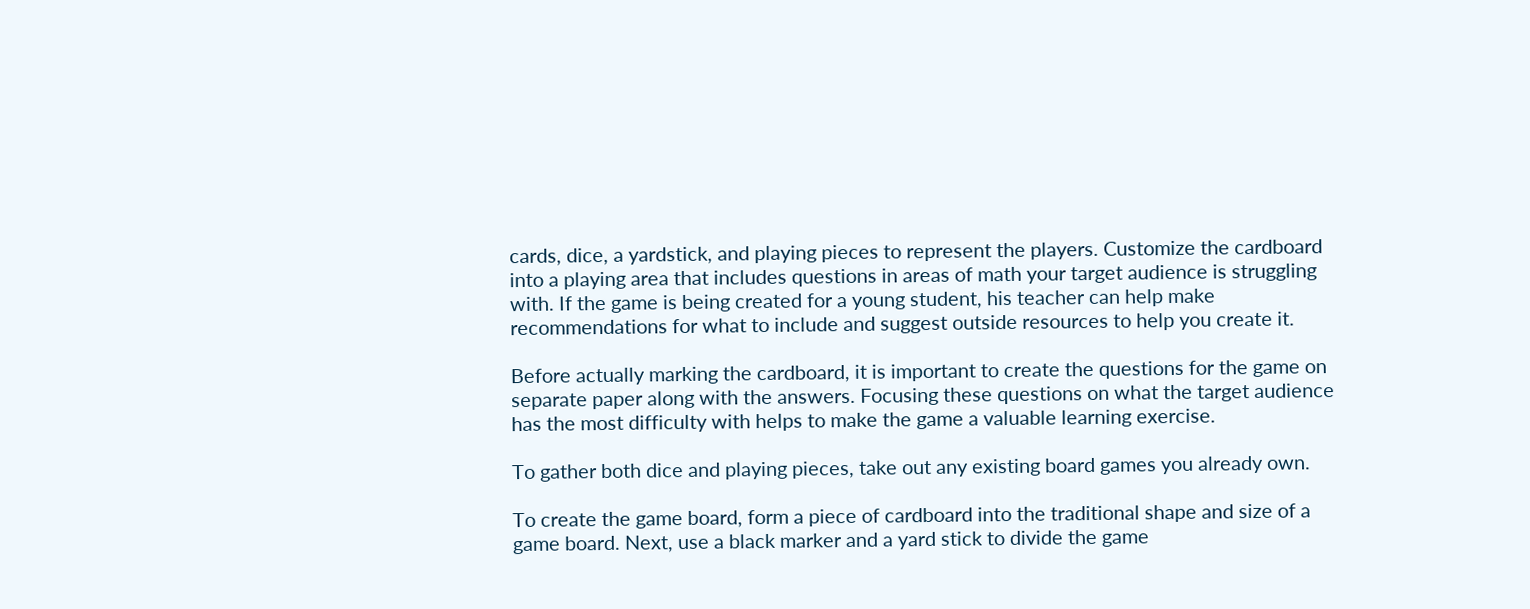cards, dice, a yardstick, and playing pieces to represent the players. Customize the cardboard into a playing area that includes questions in areas of math your target audience is struggling with. If the game is being created for a young student, his teacher can help make recommendations for what to include and suggest outside resources to help you create it.

Before actually marking the cardboard, it is important to create the questions for the game on separate paper along with the answers. Focusing these questions on what the target audience has the most difficulty with helps to make the game a valuable learning exercise.

To gather both dice and playing pieces, take out any existing board games you already own.

To create the game board, form a piece of cardboard into the traditional shape and size of a game board. Next, use a black marker and a yard stick to divide the game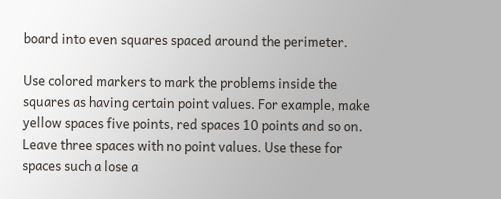board into even squares spaced around the perimeter.

Use colored markers to mark the problems inside the squares as having certain point values. For example, make yellow spaces five points, red spaces 10 points and so on. Leave three spaces with no point values. Use these for spaces such a lose a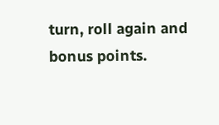turn, roll again and bonus points.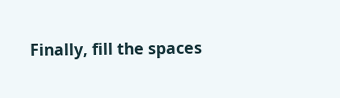Finally, fill the spaces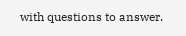with questions to answer.